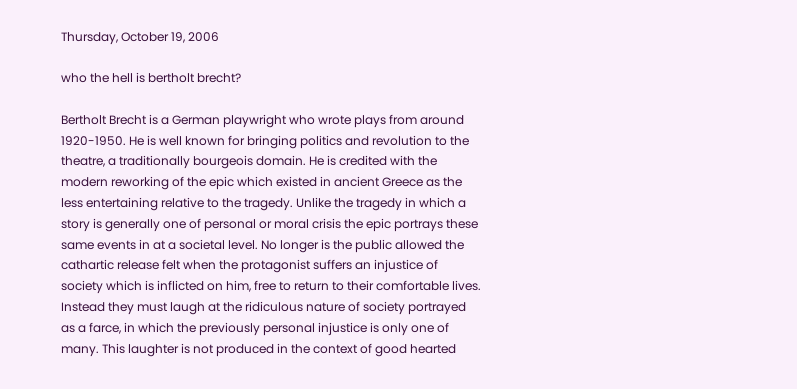Thursday, October 19, 2006

who the hell is bertholt brecht?

Bertholt Brecht is a German playwright who wrote plays from around 1920-1950. He is well known for bringing politics and revolution to the theatre, a traditionally bourgeois domain. He is credited with the modern reworking of the epic which existed in ancient Greece as the less entertaining relative to the tragedy. Unlike the tragedy in which a story is generally one of personal or moral crisis the epic portrays these same events in at a societal level. No longer is the public allowed the cathartic release felt when the protagonist suffers an injustice of society which is inflicted on him, free to return to their comfortable lives. Instead they must laugh at the ridiculous nature of society portrayed as a farce, in which the previously personal injustice is only one of many. This laughter is not produced in the context of good hearted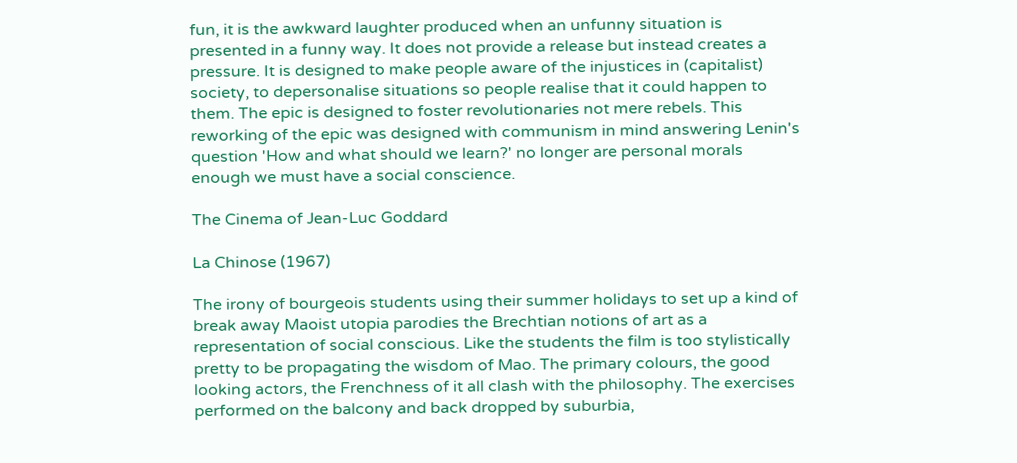fun, it is the awkward laughter produced when an unfunny situation is presented in a funny way. It does not provide a release but instead creates a pressure. It is designed to make people aware of the injustices in (capitalist) society, to depersonalise situations so people realise that it could happen to them. The epic is designed to foster revolutionaries not mere rebels. This reworking of the epic was designed with communism in mind answering Lenin's question 'How and what should we learn?' no longer are personal morals enough we must have a social conscience.

The Cinema of Jean-Luc Goddard

La Chinose (1967)

The irony of bourgeois students using their summer holidays to set up a kind of break away Maoist utopia parodies the Brechtian notions of art as a representation of social conscious. Like the students the film is too stylistically pretty to be propagating the wisdom of Mao. The primary colours, the good looking actors, the Frenchness of it all clash with the philosophy. The exercises performed on the balcony and back dropped by suburbia,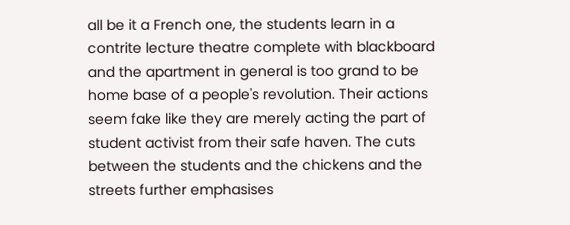all be it a French one, the students learn in a contrite lecture theatre complete with blackboard and the apartment in general is too grand to be home base of a people's revolution. Their actions seem fake like they are merely acting the part of student activist from their safe haven. The cuts between the students and the chickens and the streets further emphasises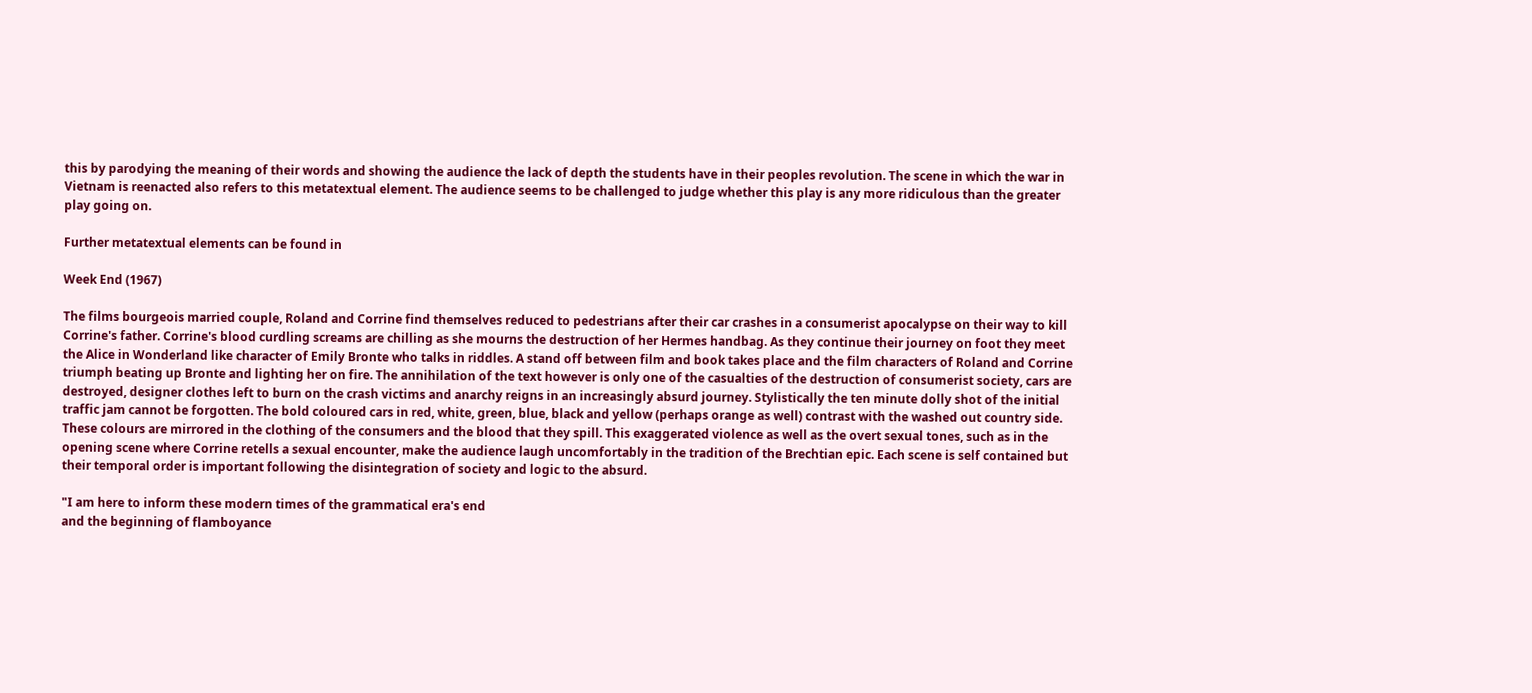this by parodying the meaning of their words and showing the audience the lack of depth the students have in their peoples revolution. The scene in which the war in Vietnam is reenacted also refers to this metatextual element. The audience seems to be challenged to judge whether this play is any more ridiculous than the greater play going on.

Further metatextual elements can be found in

Week End (1967)

The films bourgeois married couple, Roland and Corrine find themselves reduced to pedestrians after their car crashes in a consumerist apocalypse on their way to kill Corrine's father. Corrine's blood curdling screams are chilling as she mourns the destruction of her Hermes handbag. As they continue their journey on foot they meet the Alice in Wonderland like character of Emily Bronte who talks in riddles. A stand off between film and book takes place and the film characters of Roland and Corrine triumph beating up Bronte and lighting her on fire. The annihilation of the text however is only one of the casualties of the destruction of consumerist society, cars are destroyed, designer clothes left to burn on the crash victims and anarchy reigns in an increasingly absurd journey. Stylistically the ten minute dolly shot of the initial traffic jam cannot be forgotten. The bold coloured cars in red, white, green, blue, black and yellow (perhaps orange as well) contrast with the washed out country side. These colours are mirrored in the clothing of the consumers and the blood that they spill. This exaggerated violence as well as the overt sexual tones, such as in the opening scene where Corrine retells a sexual encounter, make the audience laugh uncomfortably in the tradition of the Brechtian epic. Each scene is self contained but their temporal order is important following the disintegration of society and logic to the absurd.

"I am here to inform these modern times of the grammatical era's end
and the beginning of flamboyance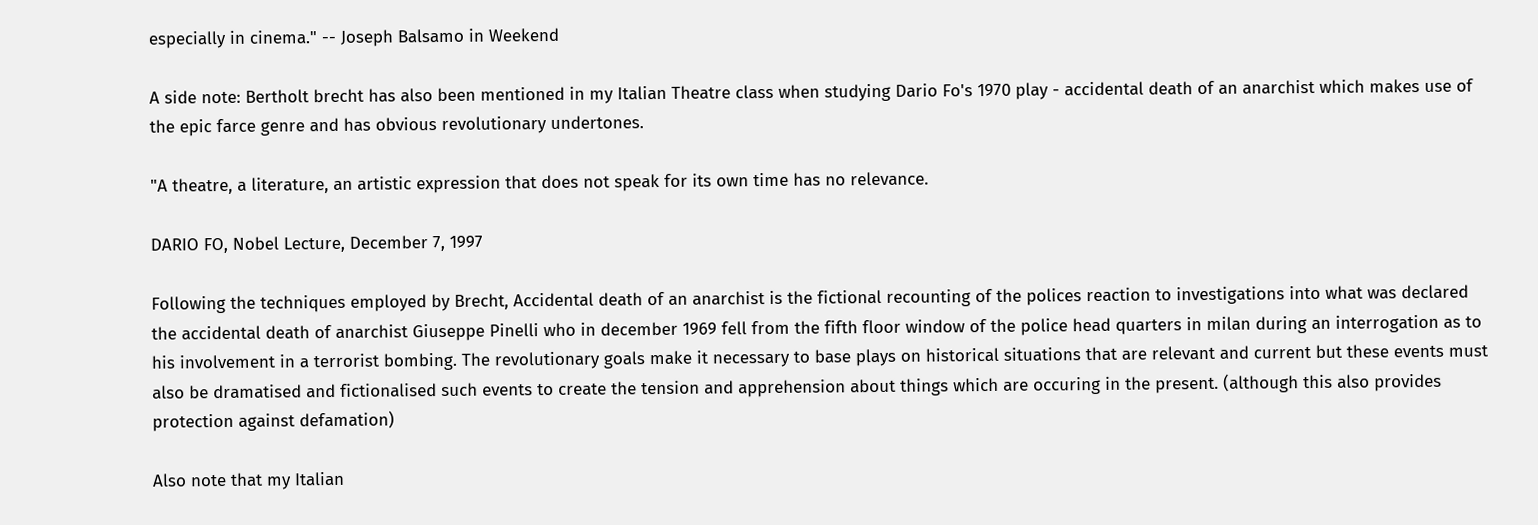especially in cinema." -- Joseph Balsamo in Weekend

A side note: Bertholt brecht has also been mentioned in my Italian Theatre class when studying Dario Fo's 1970 play - accidental death of an anarchist which makes use of the epic farce genre and has obvious revolutionary undertones.

"A theatre, a literature, an artistic expression that does not speak for its own time has no relevance.

DARIO FO, Nobel Lecture, December 7, 1997

Following the techniques employed by Brecht, Accidental death of an anarchist is the fictional recounting of the polices reaction to investigations into what was declared the accidental death of anarchist Giuseppe Pinelli who in december 1969 fell from the fifth floor window of the police head quarters in milan during an interrogation as to his involvement in a terrorist bombing. The revolutionary goals make it necessary to base plays on historical situations that are relevant and current but these events must also be dramatised and fictionalised such events to create the tension and apprehension about things which are occuring in the present. (although this also provides protection against defamation)

Also note that my Italian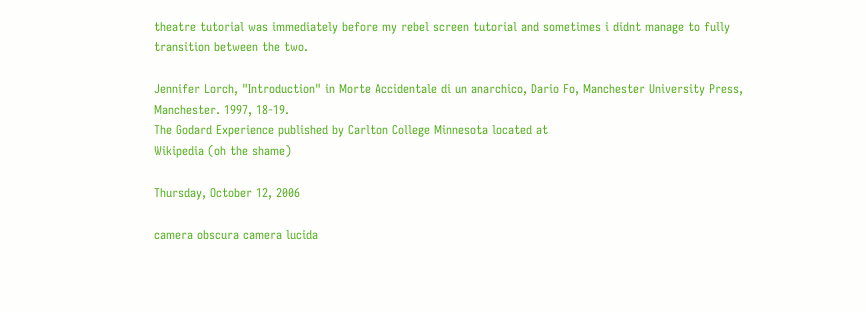theatre tutorial was immediately before my rebel screen tutorial and sometimes i didnt manage to fully transition between the two.

Jennifer Lorch, "Introduction" in Morte Accidentale di un anarchico, Dario Fo, Manchester University Press, Manchester. 1997, 18-19.
The Godard Experience published by Carlton College Minnesota located at
Wikipedia (oh the shame)

Thursday, October 12, 2006

camera obscura camera lucida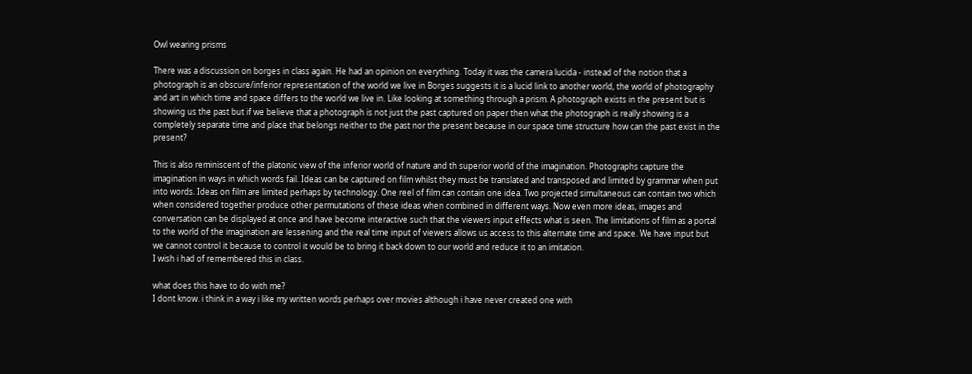Owl wearing prisms

There was a discussion on borges in class again. He had an opinion on everything. Today it was the camera lucida - instead of the notion that a photograph is an obscure/inferior representation of the world we live in Borges suggests it is a lucid link to another world, the world of photography and art in which time and space differs to the world we live in. Like looking at something through a prism. A photograph exists in the present but is showing us the past but if we believe that a photograph is not just the past captured on paper then what the photograph is really showing is a completely separate time and place that belongs neither to the past nor the present because in our space time structure how can the past exist in the present?

This is also reminiscent of the platonic view of the inferior world of nature and th superior world of the imagination. Photographs capture the imagination in ways in which words fail. Ideas can be captured on film whilst they must be translated and transposed and limited by grammar when put into words. Ideas on film are limited perhaps by technology. One reel of film can contain one idea. Two projected simultaneous can contain two which when considered together produce other permutations of these ideas when combined in different ways. Now even more ideas, images and conversation can be displayed at once and have become interactive such that the viewers input effects what is seen. The limitations of film as a portal to the world of the imagination are lessening and the real time input of viewers allows us access to this alternate time and space. We have input but we cannot control it because to control it would be to bring it back down to our world and reduce it to an imitation.
I wish i had of remembered this in class.

what does this have to do with me?
I dont know. i think in a way i like my written words perhaps over movies although i have never created one with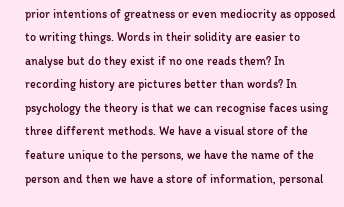prior intentions of greatness or even mediocrity as opposed to writing things. Words in their solidity are easier to analyse but do they exist if no one reads them? In recording history are pictures better than words? In psychology the theory is that we can recognise faces using three different methods. We have a visual store of the feature unique to the persons, we have the name of the person and then we have a store of information, personal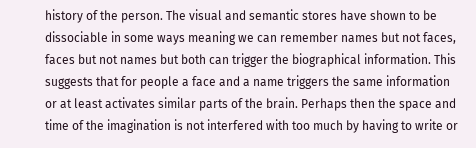history of the person. The visual and semantic stores have shown to be dissociable in some ways meaning we can remember names but not faces, faces but not names but both can trigger the biographical information. This suggests that for people a face and a name triggers the same information or at least activates similar parts of the brain. Perhaps then the space and time of the imagination is not interfered with too much by having to write or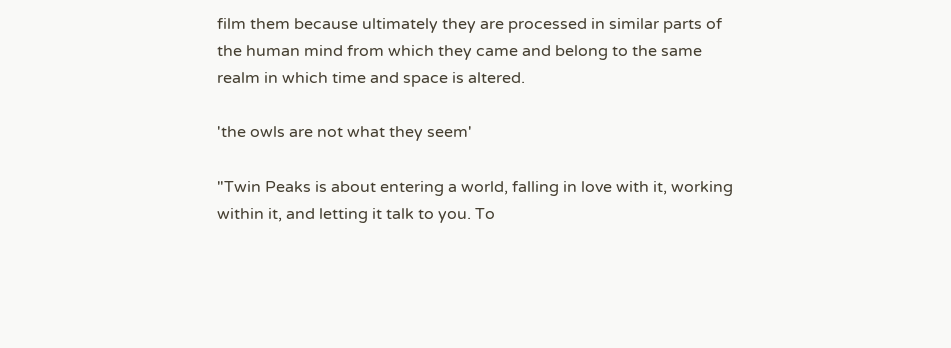film them because ultimately they are processed in similar parts of the human mind from which they came and belong to the same realm in which time and space is altered.

'the owls are not what they seem'

"Twin Peaks is about entering a world, falling in love with it, working within it, and letting it talk to you. To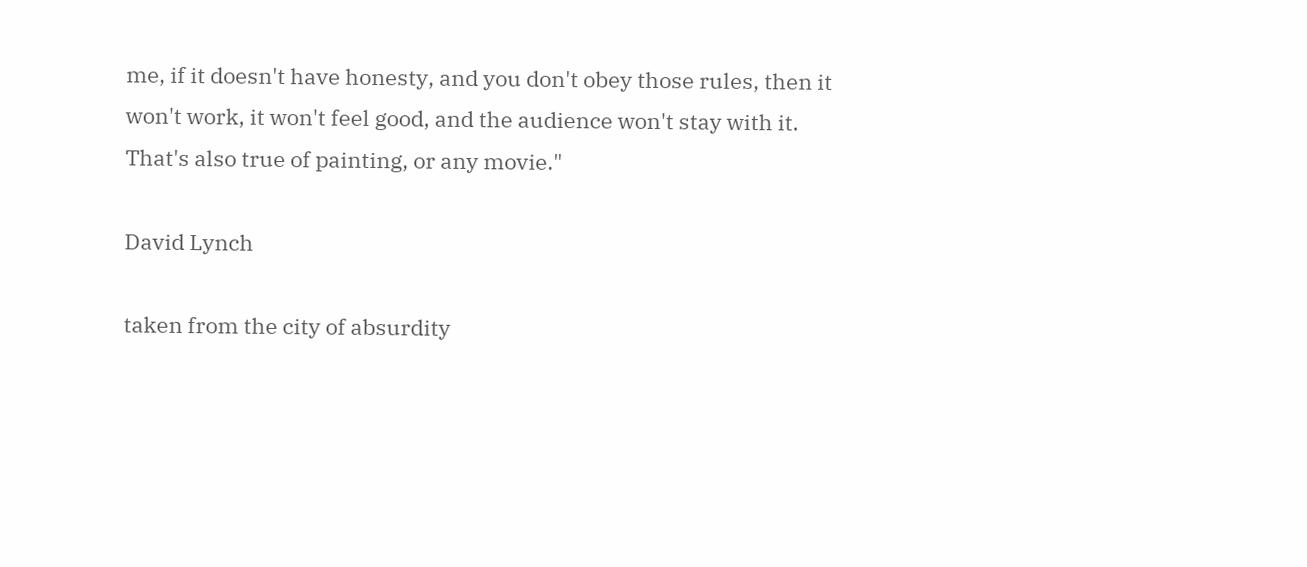me, if it doesn't have honesty, and you don't obey those rules, then it won't work, it won't feel good, and the audience won't stay with it. That's also true of painting, or any movie."

David Lynch

taken from the city of absurdity